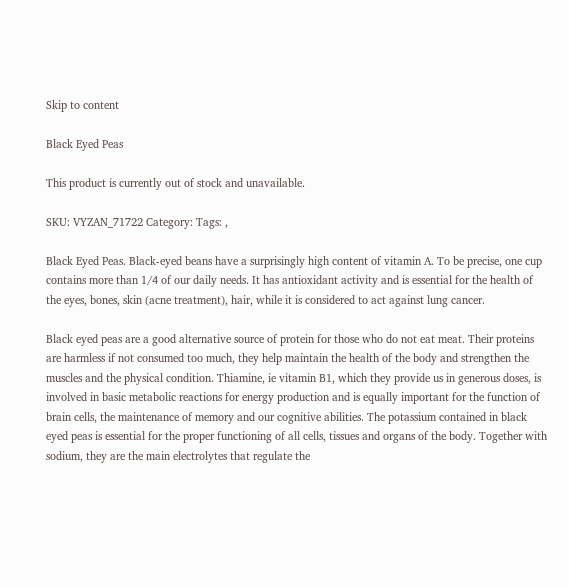Skip to content

Black Eyed Peas

This product is currently out of stock and unavailable.

SKU: VYZAN_71722 Category: Tags: ,

Black Eyed Peas. Black-eyed beans have a surprisingly high content of vitamin A. To be precise, one cup contains more than 1/4 of our daily needs. It has antioxidant activity and is essential for the health of the eyes, bones, skin (acne treatment), hair, while it is considered to act against lung cancer.

Black eyed peas are a good alternative source of protein for those who do not eat meat. Their proteins are harmless if not consumed too much, they help maintain the health of the body and strengthen the muscles and the physical condition. Thiamine, ie vitamin B1, which they provide us in generous doses, is involved in basic metabolic reactions for energy production and is equally important for the function of brain cells, the maintenance of memory and our cognitive abilities. The potassium contained in black eyed peas is essential for the proper functioning of all cells, tissues and organs of the body. Together with sodium, they are the main electrolytes that regulate the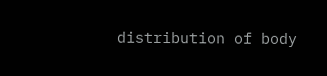distribution of body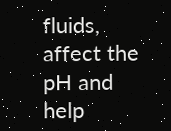fluids, affect the pH and help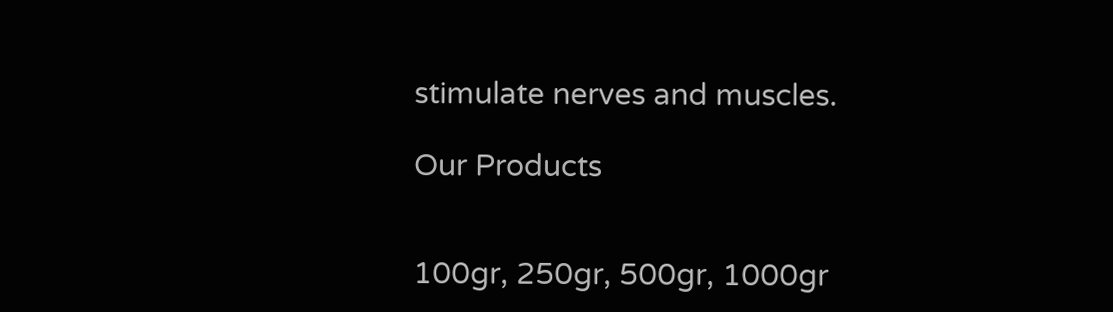stimulate nerves and muscles.

Our Products


100gr, 250gr, 500gr, 1000gr